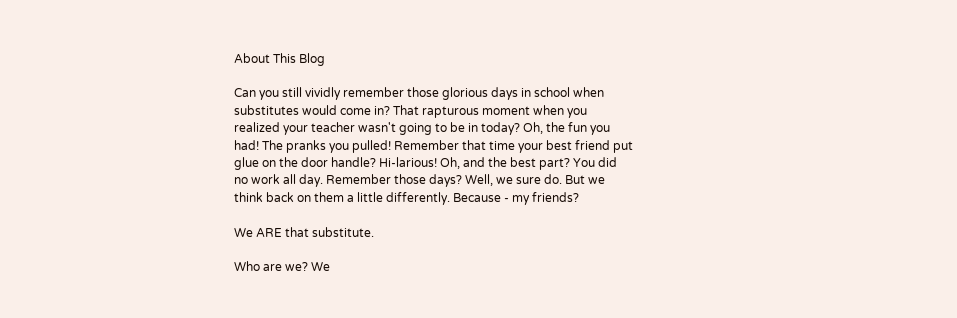About This Blog

Can you still vividly remember those glorious days in school when substitutes would come in? That rapturous moment when you realized your teacher wasn't going to be in today? Oh, the fun you had! The pranks you pulled! Remember that time your best friend put glue on the door handle? Hi-larious! Oh, and the best part? You did no work all day. Remember those days? Well, we sure do. But we think back on them a little differently. Because - my friends?

We ARE that substitute.

Who are we? We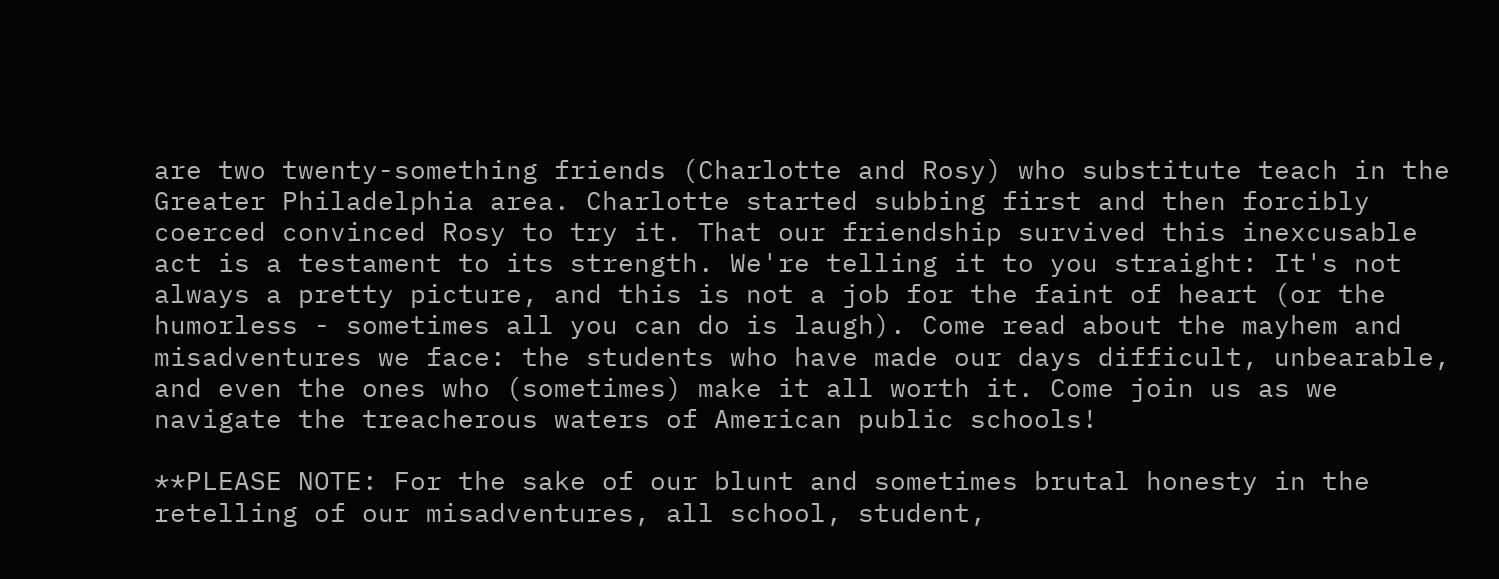are two twenty-something friends (Charlotte and Rosy) who substitute teach in the Greater Philadelphia area. Charlotte started subbing first and then forcibly coerced convinced Rosy to try it. That our friendship survived this inexcusable act is a testament to its strength. We're telling it to you straight: It's not always a pretty picture, and this is not a job for the faint of heart (or the humorless - sometimes all you can do is laugh). Come read about the mayhem and misadventures we face: the students who have made our days difficult, unbearable, and even the ones who (sometimes) make it all worth it. Come join us as we navigate the treacherous waters of American public schools!

**PLEASE NOTE: For the sake of our blunt and sometimes brutal honesty in the retelling of our misadventures, all school, student,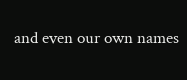and even our own names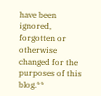have been ignored, forgotten or otherwise changed for the purposes of this blog.**